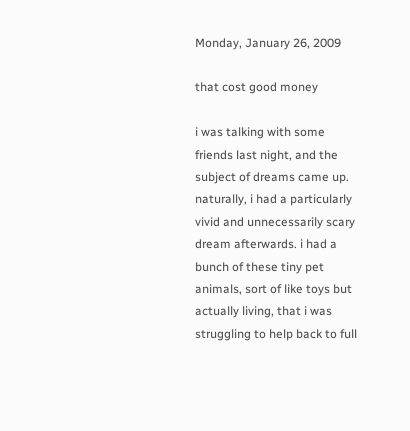Monday, January 26, 2009

that cost good money

i was talking with some friends last night, and the subject of dreams came up. naturally, i had a particularly vivid and unnecessarily scary dream afterwards. i had a bunch of these tiny pet animals, sort of like toys but actually living, that i was struggling to help back to full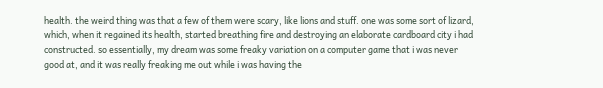health. the weird thing was that a few of them were scary, like lions and stuff. one was some sort of lizard, which, when it regained its health, started breathing fire and destroying an elaborate cardboard city i had constructed. so essentially, my dream was some freaky variation on a computer game that i was never good at, and it was really freaking me out while i was having the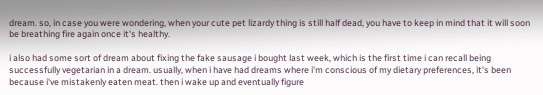dream. so, in case you were wondering, when your cute pet lizardy thing is still half dead, you have to keep in mind that it will soon be breathing fire again once it's healthy.

i also had some sort of dream about fixing the fake sausage i bought last week, which is the first time i can recall being successfully vegetarian in a dream. usually, when i have had dreams where i'm conscious of my dietary preferences, it's been because i've mistakenly eaten meat. then i wake up and eventually figure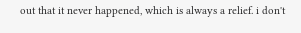out that it never happened, which is always a relief. i don't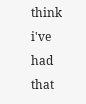think i've had that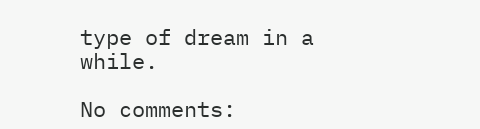type of dream in a while.

No comments: